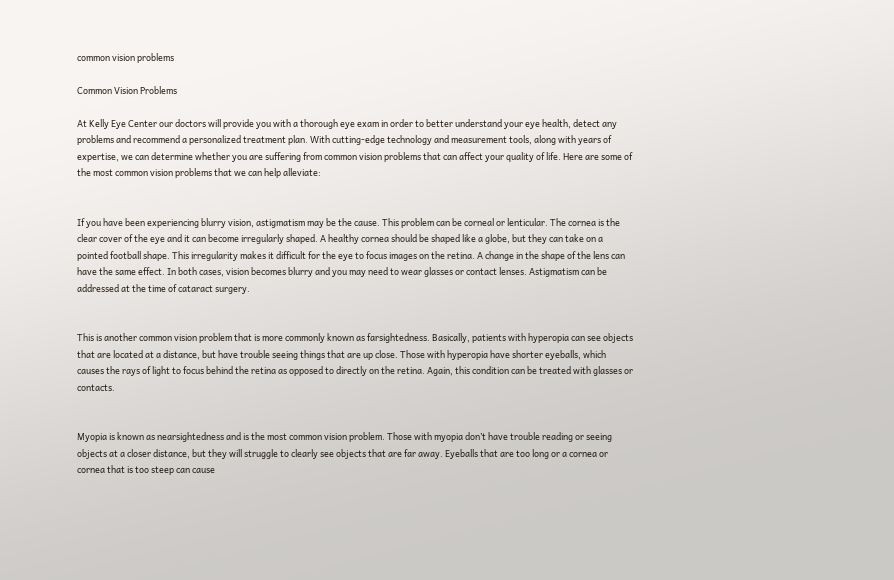common vision problems

Common Vision Problems

At Kelly Eye Center our doctors will provide you with a thorough eye exam in order to better understand your eye health, detect any problems and recommend a personalized treatment plan. With cutting-edge technology and measurement tools, along with years of expertise, we can determine whether you are suffering from common vision problems that can affect your quality of life. Here are some of the most common vision problems that we can help alleviate:


If you have been experiencing blurry vision, astigmatism may be the cause. This problem can be corneal or lenticular. The cornea is the clear cover of the eye and it can become irregularly shaped. A healthy cornea should be shaped like a globe, but they can take on a pointed football shape. This irregularity makes it difficult for the eye to focus images on the retina. A change in the shape of the lens can have the same effect. In both cases, vision becomes blurry and you may need to wear glasses or contact lenses. Astigmatism can be addressed at the time of cataract surgery.


This is another common vision problem that is more commonly known as farsightedness. Basically, patients with hyperopia can see objects that are located at a distance, but have trouble seeing things that are up close. Those with hyperopia have shorter eyeballs, which causes the rays of light to focus behind the retina as opposed to directly on the retina. Again, this condition can be treated with glasses or contacts.


Myopia is known as nearsightedness and is the most common vision problem. Those with myopia don’t have trouble reading or seeing objects at a closer distance, but they will struggle to clearly see objects that are far away. Eyeballs that are too long or a cornea or cornea that is too steep can cause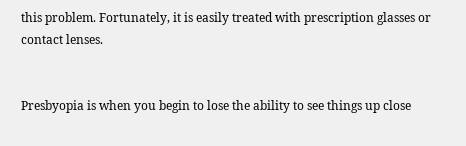this problem. Fortunately, it is easily treated with prescription glasses or contact lenses.


Presbyopia is when you begin to lose the ability to see things up close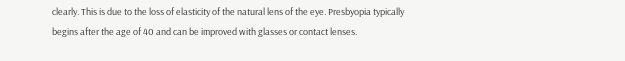clearly. This is due to the loss of elasticity of the natural lens of the eye. Presbyopia typically begins after the age of 40 and can be improved with glasses or contact lenses.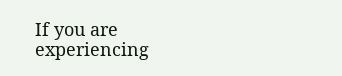If you are experiencing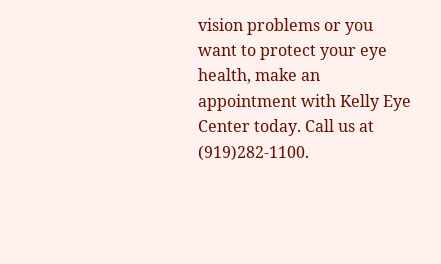vision problems or you want to protect your eye health, make an appointment with Kelly Eye Center today. Call us at (919)282-1100.